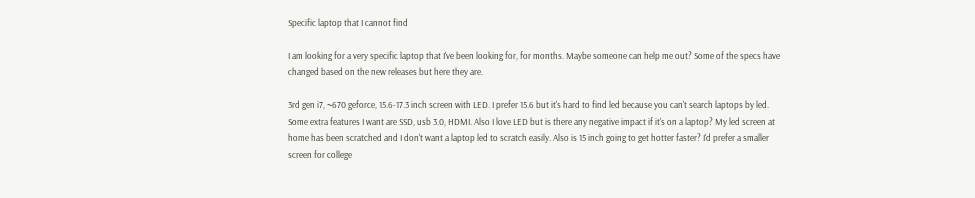Specific laptop that I cannot find

I am looking for a very specific laptop that I've been looking for, for months. Maybe someone can help me out? Some of the specs have changed based on the new releases but here they are.

3rd gen i7, ~670 geforce, 15.6-17.3 inch screen with LED. I prefer 15.6 but it's hard to find led because you can't search laptops by led. Some extra features I want are SSD, usb 3.0, HDMI. Also I love LED but is there any negative impact if it's on a laptop? My led screen at home has been scratched and I don't want a laptop led to scratch easily. Also is 15 inch going to get hotter faster? I'd prefer a smaller screen for college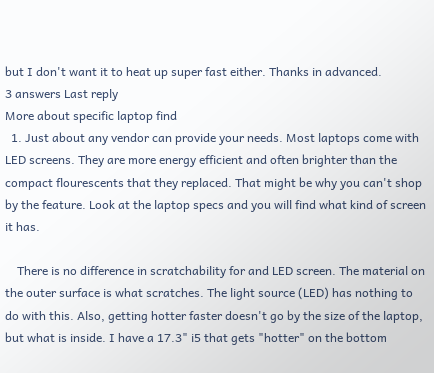but I don't want it to heat up super fast either. Thanks in advanced.
3 answers Last reply
More about specific laptop find
  1. Just about any vendor can provide your needs. Most laptops come with LED screens. They are more energy efficient and often brighter than the compact flourescents that they replaced. That might be why you can't shop by the feature. Look at the laptop specs and you will find what kind of screen it has.

    There is no difference in scratchability for and LED screen. The material on the outer surface is what scratches. The light source (LED) has nothing to do with this. Also, getting hotter faster doesn't go by the size of the laptop, but what is inside. I have a 17.3" i5 that gets "hotter" on the bottom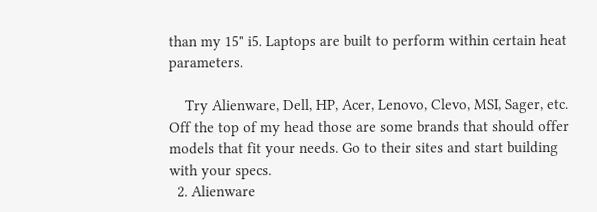than my 15" i5. Laptops are built to perform within certain heat parameters.

    Try Alienware, Dell, HP, Acer, Lenovo, Clevo, MSI, Sager, etc. Off the top of my head those are some brands that should offer models that fit your needs. Go to their sites and start building with your specs.
  2. Alienware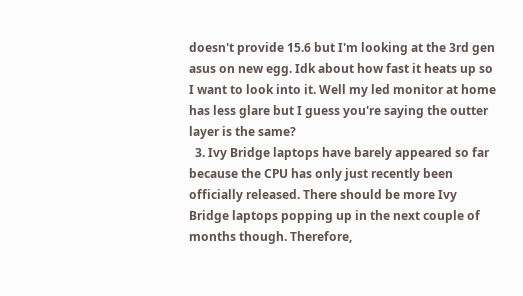doesn't provide 15.6 but I'm looking at the 3rd gen asus on new egg. Idk about how fast it heats up so I want to look into it. Well my led monitor at home has less glare but I guess you're saying the outter layer is the same?
  3. Ivy Bridge laptops have barely appeared so far because the CPU has only just recently been officially released. There should be more Ivy Bridge laptops popping up in the next couple of months though. Therefore,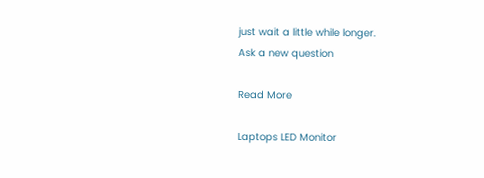just wait a little while longer.
Ask a new question

Read More

Laptops LED Monitor